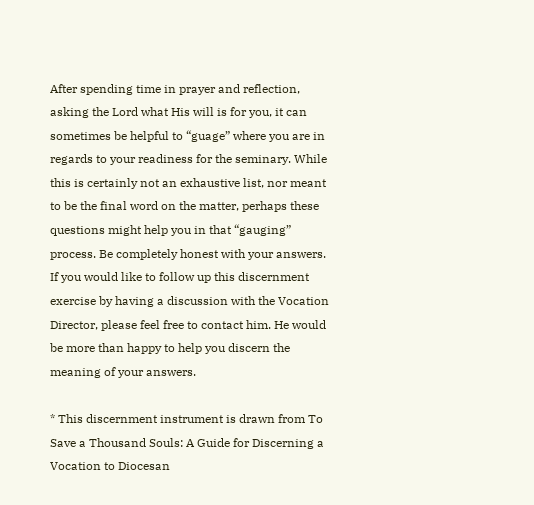After spending time in prayer and reflection, asking the Lord what His will is for you, it can sometimes be helpful to “guage” where you are in regards to your readiness for the seminary. While this is certainly not an exhaustive list, nor meant to be the final word on the matter, perhaps these questions might help you in that “gauging” process. Be completely honest with your answers. If you would like to follow up this discernment exercise by having a discussion with the Vocation Director, please feel free to contact him. He would be more than happy to help you discern the meaning of your answers.

* This discernment instrument is drawn from To Save a Thousand Souls: A Guide for Discerning a Vocation to Diocesan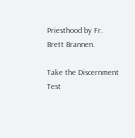Priesthood by Fr. Brett Brannen.

Take the Discernment Test